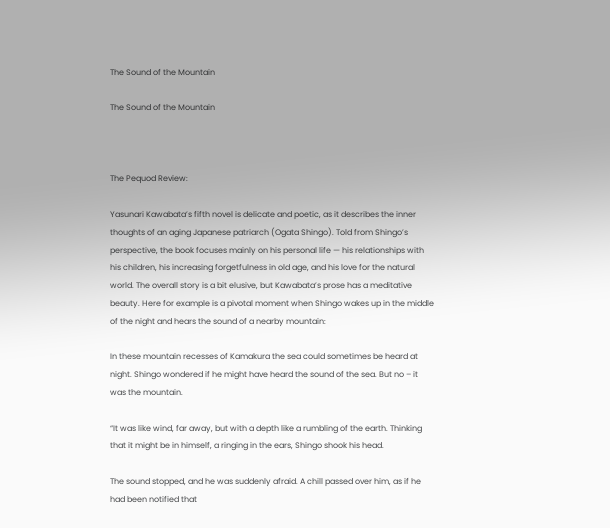The Sound of the Mountain

The Sound of the Mountain



The Pequod Review:

Yasunari Kawabata’s fifth novel is delicate and poetic, as it describes the inner thoughts of an aging Japanese patriarch (Ogata Shingo). Told from Shingo’s perspective, the book focuses mainly on his personal life — his relationships with his children, his increasing forgetfulness in old age, and his love for the natural world. The overall story is a bit elusive, but Kawabata’s prose has a meditative beauty. Here for example is a pivotal moment when Shingo wakes up in the middle of the night and hears the sound of a nearby mountain:

In these mountain recesses of Kamakura the sea could sometimes be heard at night. Shingo wondered if he might have heard the sound of the sea. But no – it was the mountain.

“It was like wind, far away, but with a depth like a rumbling of the earth. Thinking that it might be in himself, a ringing in the ears, Shingo shook his head.

The sound stopped, and he was suddenly afraid. A chill passed over him, as if he had been notified that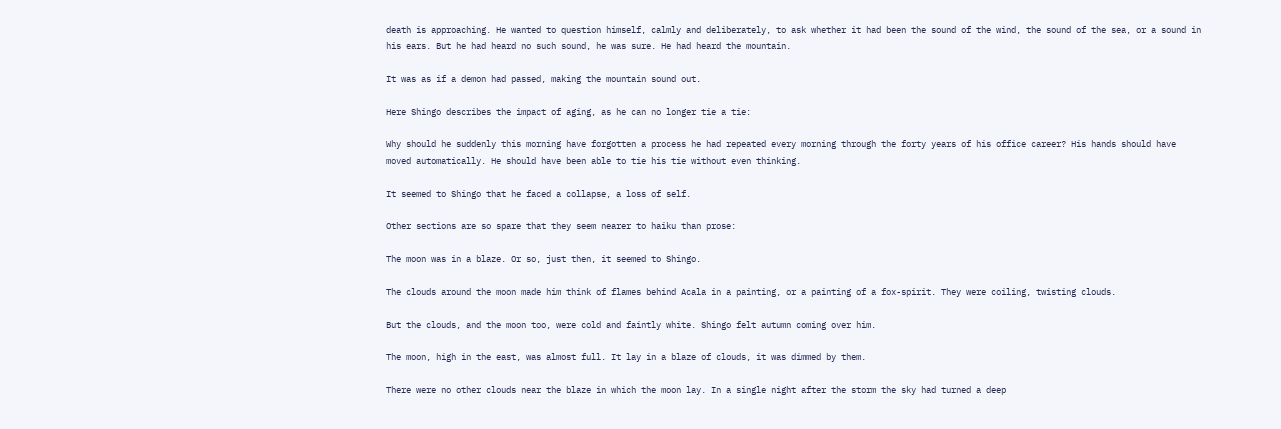death is approaching. He wanted to question himself, calmly and deliberately, to ask whether it had been the sound of the wind, the sound of the sea, or a sound in his ears. But he had heard no such sound, he was sure. He had heard the mountain.

It was as if a demon had passed, making the mountain sound out.

Here Shingo describes the impact of aging, as he can no longer tie a tie:

Why should he suddenly this morning have forgotten a process he had repeated every morning through the forty years of his office career? His hands should have moved automatically. He should have been able to tie his tie without even thinking.

It seemed to Shingo that he faced a collapse, a loss of self.

Other sections are so spare that they seem nearer to haiku than prose:

The moon was in a blaze. Or so, just then, it seemed to Shingo.

The clouds around the moon made him think of flames behind Acala in a painting, or a painting of a fox-spirit. They were coiling, twisting clouds.

But the clouds, and the moon too, were cold and faintly white. Shingo felt autumn coming over him.

The moon, high in the east, was almost full. It lay in a blaze of clouds, it was dimmed by them.

There were no other clouds near the blaze in which the moon lay. In a single night after the storm the sky had turned a deep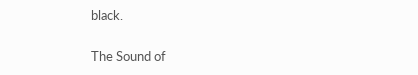black.

The Sound of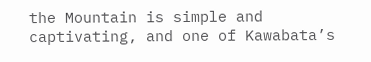the Mountain is simple and captivating, and one of Kawabata’s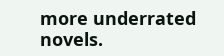more underrated novels.